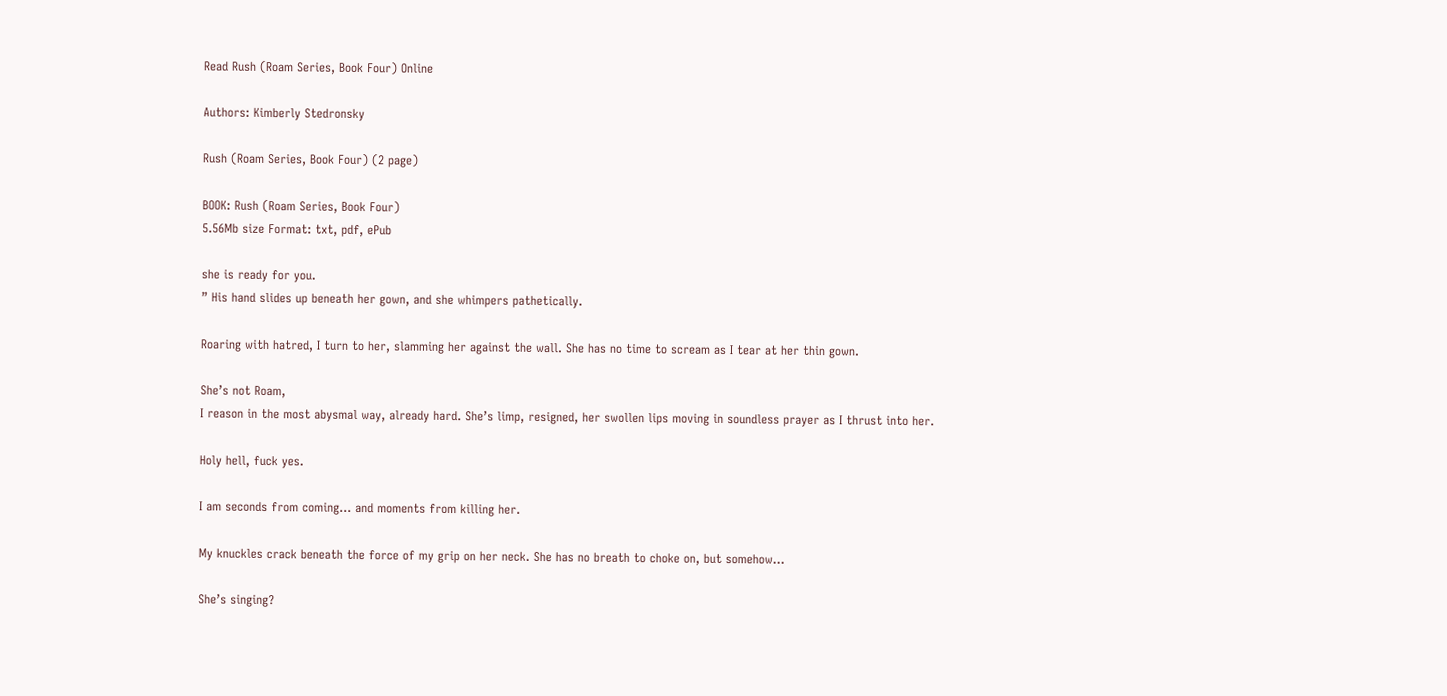Read Rush (Roam Series, Book Four) Online

Authors: Kimberly Stedronsky

Rush (Roam Series, Book Four) (2 page)

BOOK: Rush (Roam Series, Book Four)
5.56Mb size Format: txt, pdf, ePub

she is ready for you.
” His hand slides up beneath her gown, and she whimpers pathetically.

Roaring with hatred, I turn to her, slamming her against the wall. She has no time to scream as I tear at her thin gown.

She’s not Roam,
I reason in the most abysmal way, already hard. She’s limp, resigned, her swollen lips moving in soundless prayer as I thrust into her.

Holy hell, fuck yes.

I am seconds from coming… and moments from killing her.

My knuckles crack beneath the force of my grip on her neck. She has no breath to choke on, but somehow…

She’s singing?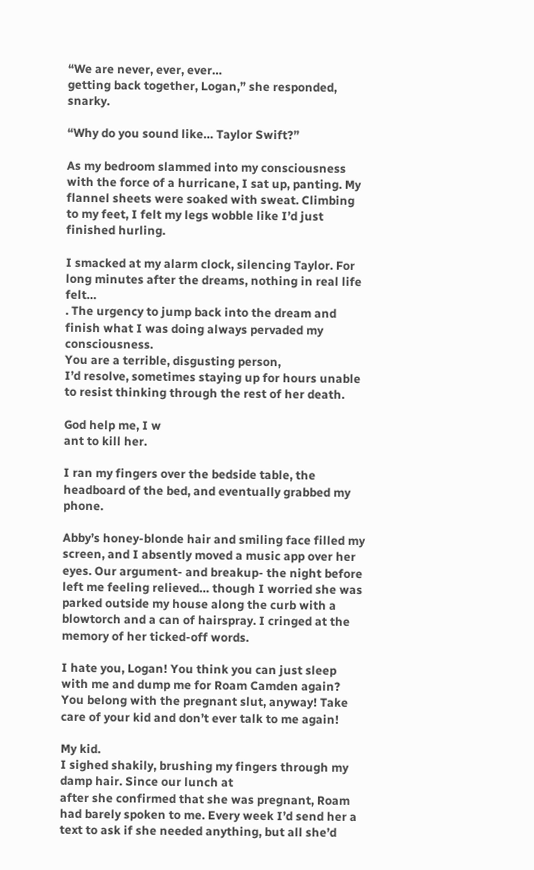“We are never, ever, ever…
getting back together, Logan,” she responded, snarky.

“Why do you sound like… Taylor Swift?”

As my bedroom slammed into my consciousness with the force of a hurricane, I sat up, panting. My flannel sheets were soaked with sweat. Climbing to my feet, I felt my legs wobble like I’d just finished hurling.

I smacked at my alarm clock, silencing Taylor. For long minutes after the dreams, nothing in real life felt…
. The urgency to jump back into the dream and finish what I was doing always pervaded my consciousness.
You are a terrible, disgusting person,
I’d resolve, sometimes staying up for hours unable to resist thinking through the rest of her death.

God help me, I w
ant to kill her.

I ran my fingers over the bedside table, the headboard of the bed, and eventually grabbed my phone.

Abby’s honey-blonde hair and smiling face filled my screen, and I absently moved a music app over her eyes. Our argument- and breakup- the night before left me feeling relieved… though I worried she was parked outside my house along the curb with a blowtorch and a can of hairspray. I cringed at the memory of her ticked-off words.

I hate you, Logan! You think you can just sleep with me and dump me for Roam Camden again? You belong with the pregnant slut, anyway! Take care of your kid and don’t ever talk to me again!

My kid.
I sighed shakily, brushing my fingers through my damp hair. Since our lunch at
after she confirmed that she was pregnant, Roam had barely spoken to me. Every week I’d send her a text to ask if she needed anything, but all she’d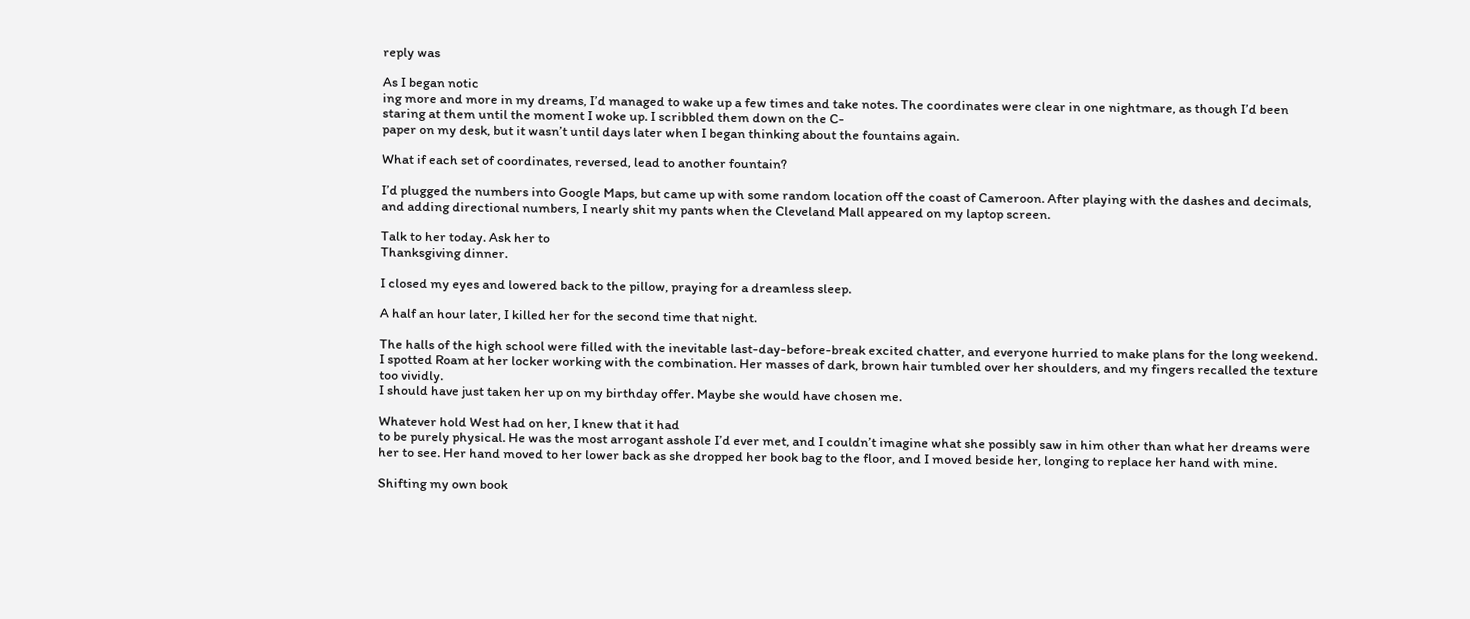reply was

As I began notic
ing more and more in my dreams, I’d managed to wake up a few times and take notes. The coordinates were clear in one nightmare, as though I’d been staring at them until the moment I woke up. I scribbled them down on the C-
paper on my desk, but it wasn’t until days later when I began thinking about the fountains again.

What if each set of coordinates, reversed, lead to another fountain?

I’d plugged the numbers into Google Maps, but came up with some random location off the coast of Cameroon. After playing with the dashes and decimals, and adding directional numbers, I nearly shit my pants when the Cleveland Mall appeared on my laptop screen.

Talk to her today. Ask her to
Thanksgiving dinner.

I closed my eyes and lowered back to the pillow, praying for a dreamless sleep.

A half an hour later, I killed her for the second time that night.

The halls of the high school were filled with the inevitable last-day-before-break excited chatter, and everyone hurried to make plans for the long weekend.
I spotted Roam at her locker working with the combination. Her masses of dark, brown hair tumbled over her shoulders, and my fingers recalled the texture too vividly.
I should have just taken her up on my birthday offer. Maybe she would have chosen me.

Whatever hold West had on her, I knew that it had
to be purely physical. He was the most arrogant asshole I’d ever met, and I couldn’t imagine what she possibly saw in him other than what her dreams were
her to see. Her hand moved to her lower back as she dropped her book bag to the floor, and I moved beside her, longing to replace her hand with mine.

Shifting my own book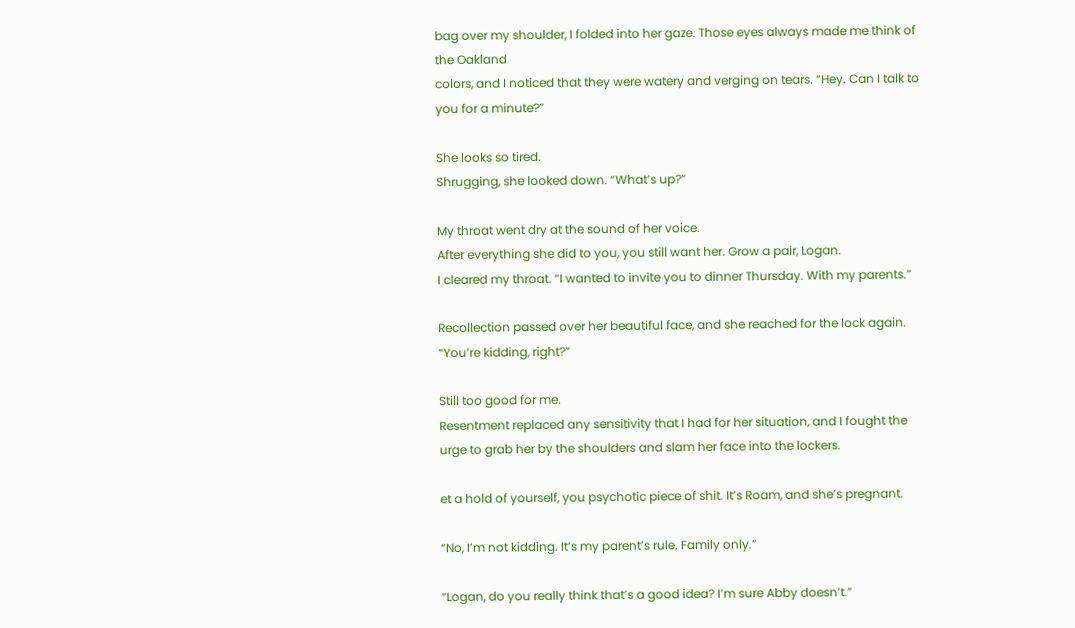bag over my shoulder, I folded into her gaze. Those eyes always made me think of
the Oakland
colors, and I noticed that they were watery and verging on tears. “Hey. Can I talk to you for a minute?”

She looks so tired.
Shrugging, she looked down. “What’s up?”

My throat went dry at the sound of her voice.
After everything she did to you, you still want her. Grow a pair, Logan.
I cleared my throat. “I wanted to invite you to dinner Thursday. With my parents.”

Recollection passed over her beautiful face, and she reached for the lock again. “You’re kidding, right?”

Still too good for me.
Resentment replaced any sensitivity that I had for her situation, and I fought the urge to grab her by the shoulders and slam her face into the lockers.

et a hold of yourself, you psychotic piece of shit. It’s Roam, and she’s pregnant.

“No, I’m not kidding. It’s my parent’s rule. Family only.”

“Logan, do you really think that’s a good idea? I’m sure Abby doesn’t.”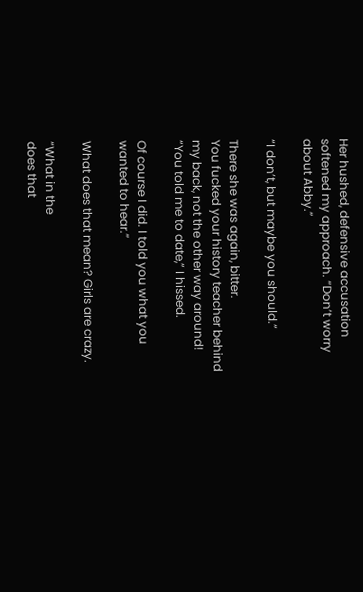Her hushed, defensive accusation softened my approach. “Don’t worry about Abby.”

“I don’t, but maybe you should.”

There she was again, bitter.
You fucked your history teacher behind my back, not the other way around!
“You told me to date,” I hissed.

Of course I did. I told you what you wanted to hear.”

What does that mean? Girls are crazy.

“What in the
does that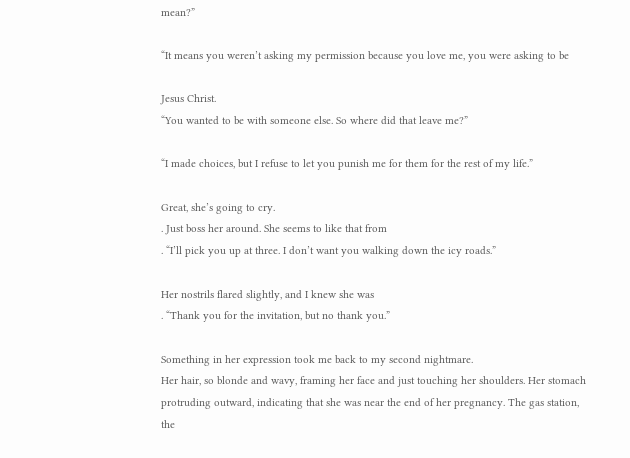mean?”

“It means you weren’t asking my permission because you love me, you were asking to be

Jesus Christ.
“You wanted to be with someone else. So where did that leave me?”

“I made choices, but I refuse to let you punish me for them for the rest of my life.”

Great, she’s going to cry.
. Just boss her around. She seems to like that from
. “I’ll pick you up at three. I don’t want you walking down the icy roads.”

Her nostrils flared slightly, and I knew she was
. “Thank you for the invitation, but no thank you.”

Something in her expression took me back to my second nightmare.
Her hair, so blonde and wavy, framing her face and just touching her shoulders. Her stomach protruding outward, indicating that she was near the end of her pregnancy. The gas station, the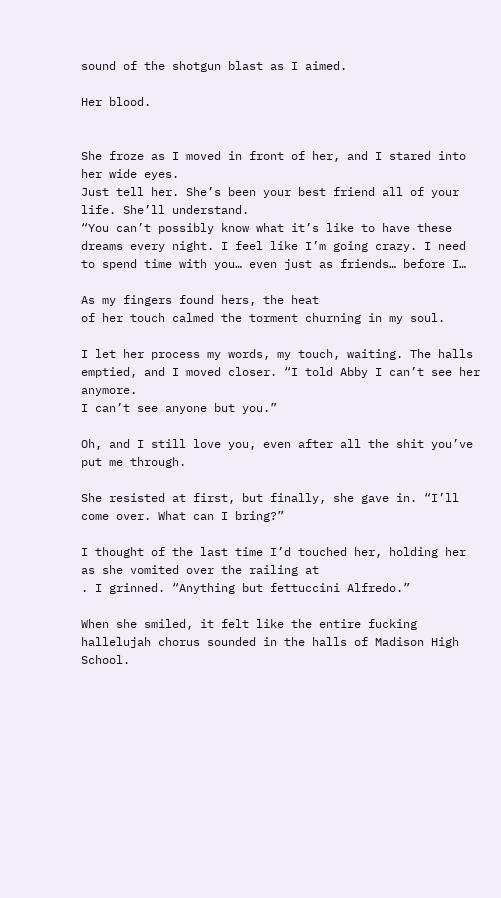sound of the shotgun blast as I aimed.

Her blood.


She froze as I moved in front of her, and I stared into her wide eyes.
Just tell her. She’s been your best friend all of your life. She’ll understand.
“You can’t possibly know what it’s like to have these dreams every night. I feel like I’m going crazy. I need to spend time with you… even just as friends… before I…

As my fingers found hers, the heat
of her touch calmed the torment churning in my soul.

I let her process my words, my touch, waiting. The halls emptied, and I moved closer. “I told Abby I can’t see her anymore.
I can’t see anyone but you.”

Oh, and I still love you, even after all the shit you’ve put me through.

She resisted at first, but finally, she gave in. “I’ll come over. What can I bring?”

I thought of the last time I’d touched her, holding her as she vomited over the railing at
. I grinned. “Anything but fettuccini Alfredo.”

When she smiled, it felt like the entire fucking hallelujah chorus sounded in the halls of Madison High School.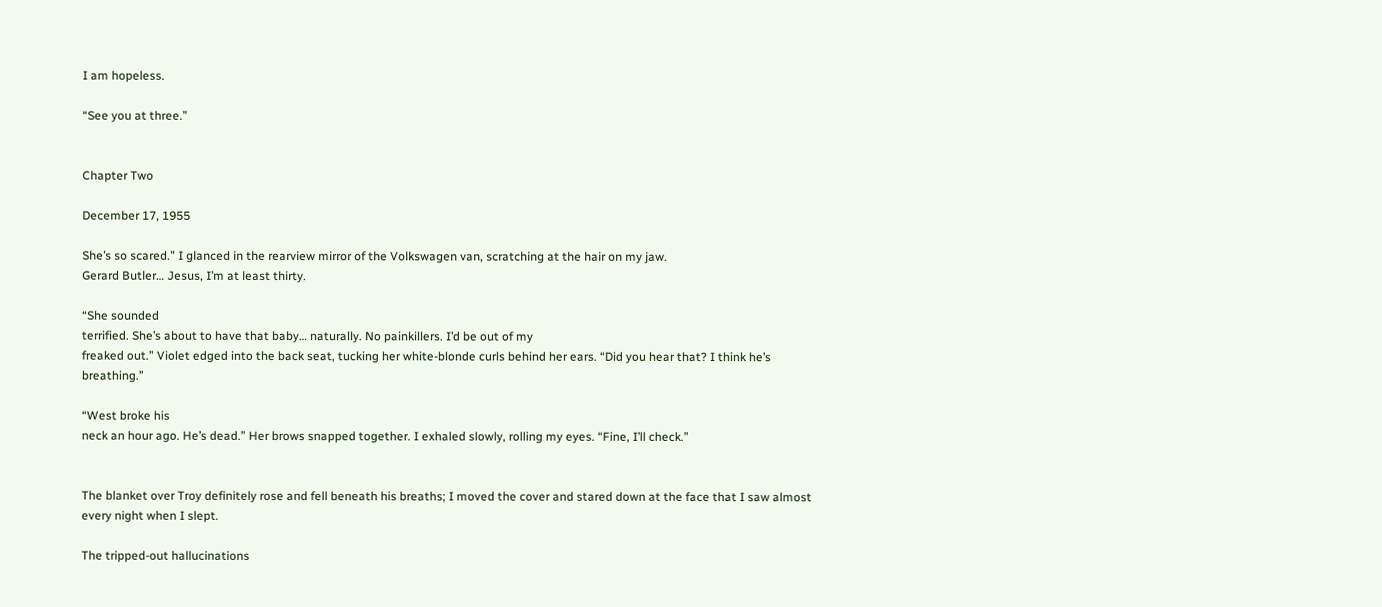I am hopeless.

“See you at three.”


Chapter Two

December 17, 1955

She’s so scared.” I glanced in the rearview mirror of the Volkswagen van, scratching at the hair on my jaw.
Gerard Butler… Jesus, I’m at least thirty.

“She sounded
terrified. She’s about to have that baby… naturally. No painkillers. I’d be out of my
freaked out.” Violet edged into the back seat, tucking her white-blonde curls behind her ears. “Did you hear that? I think he’s breathing.”

“West broke his
neck an hour ago. He’s dead.” Her brows snapped together. I exhaled slowly, rolling my eyes. “Fine, I’ll check.”


The blanket over Troy definitely rose and fell beneath his breaths; I moved the cover and stared down at the face that I saw almost every night when I slept.

The tripped-out hallucinations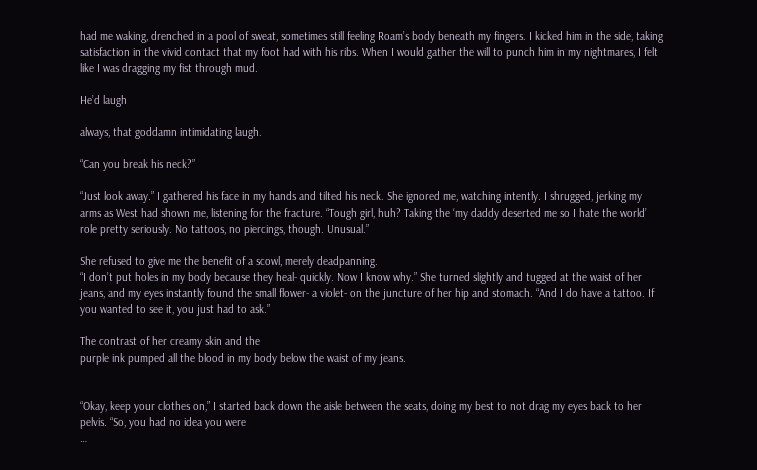had me waking, drenched in a pool of sweat, sometimes still feeling Roam’s body beneath my fingers. I kicked him in the side, taking satisfaction in the vivid contact that my foot had with his ribs. When I would gather the will to punch him in my nightmares, I felt like I was dragging my fist through mud.

He’d laugh

always, that goddamn intimidating laugh.

“Can you break his neck?”

“Just look away.” I gathered his face in my hands and tilted his neck. She ignored me, watching intently. I shrugged, jerking my arms as West had shown me, listening for the fracture. “Tough girl, huh? Taking the ‘my daddy deserted me so I hate the world’ role pretty seriously. No tattoos, no piercings, though. Unusual.”

She refused to give me the benefit of a scowl, merely deadpanning.
“I don’t put holes in my body because they heal- quickly. Now I know why.” She turned slightly and tugged at the waist of her jeans, and my eyes instantly found the small flower- a violet- on the juncture of her hip and stomach. “And I do have a tattoo. If you wanted to see it, you just had to ask.”

The contrast of her creamy skin and the
purple ink pumped all the blood in my body below the waist of my jeans.


“Okay, keep your clothes on,” I started back down the aisle between the seats, doing my best to not drag my eyes back to her pelvis. “So, you had no idea you were
…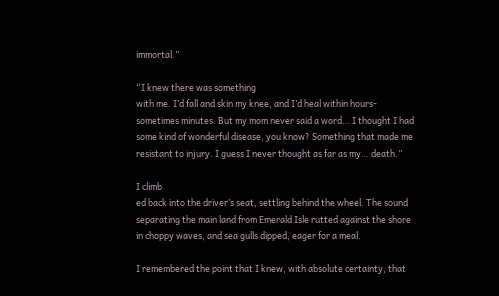immortal.”

“I knew there was something
with me. I’d fall and skin my knee, and I’d heal within hours- sometimes minutes. But my mom never said a word… I thought I had some kind of wonderful disease, you know? Something that made me resistant to injury. I guess I never thought as far as my… death.”

I climb
ed back into the driver’s seat, settling behind the wheel. The sound separating the main land from Emerald Isle rutted against the shore in choppy waves, and sea gulls dipped, eager for a meal.

I remembered the point that I knew, with absolute certainty, that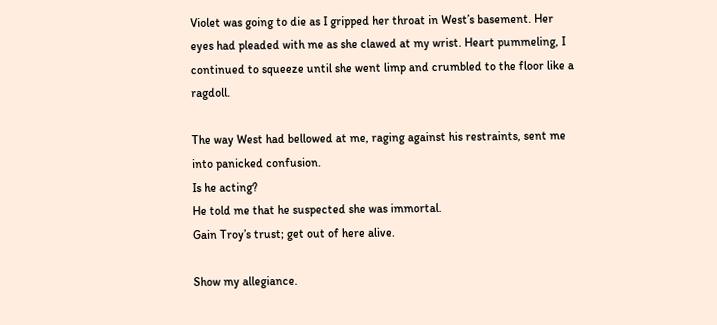Violet was going to die as I gripped her throat in West’s basement. Her eyes had pleaded with me as she clawed at my wrist. Heart pummeling, I continued to squeeze until she went limp and crumbled to the floor like a ragdoll.

The way West had bellowed at me, raging against his restraints, sent me into panicked confusion.
Is he acting?
He told me that he suspected she was immortal.
Gain Troy’s trust; get out of here alive.

Show my allegiance.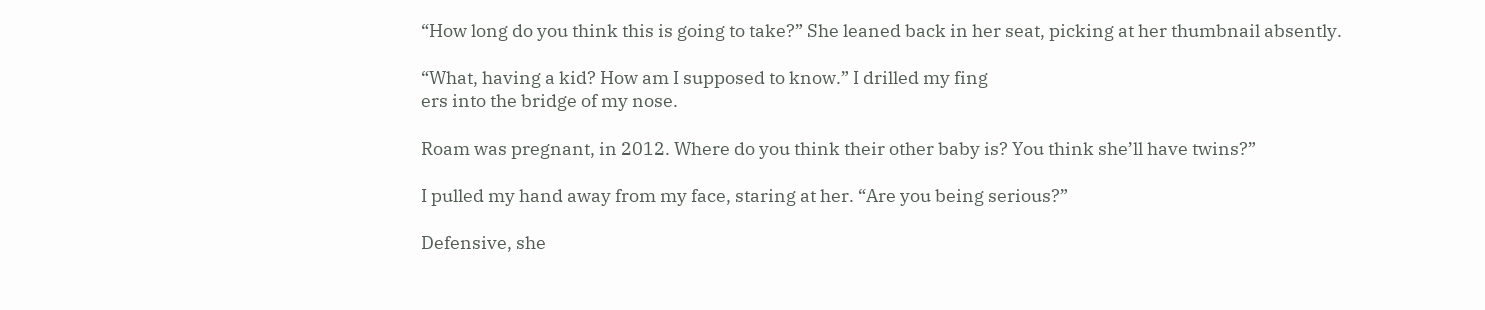“How long do you think this is going to take?” She leaned back in her seat, picking at her thumbnail absently.

“What, having a kid? How am I supposed to know.” I drilled my fing
ers into the bridge of my nose.

Roam was pregnant, in 2012. Where do you think their other baby is? You think she’ll have twins?”

I pulled my hand away from my face, staring at her. “Are you being serious?”

Defensive, she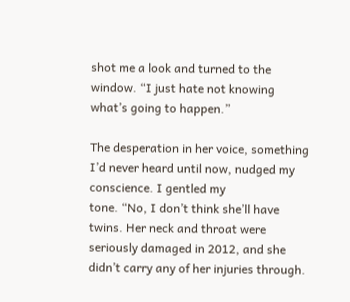shot me a look and turned to the window. “I just hate not knowing what’s going to happen.”

The desperation in her voice, something I’d never heard until now, nudged my conscience. I gentled my
tone. “No, I don’t think she’ll have twins. Her neck and throat were seriously damaged in 2012, and she didn’t carry any of her injuries through.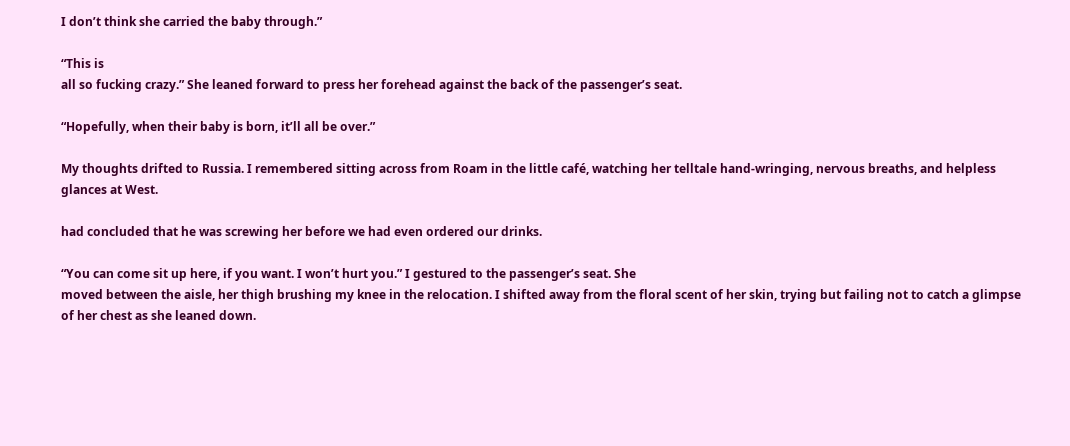I don’t think she carried the baby through.”

“This is
all so fucking crazy.” She leaned forward to press her forehead against the back of the passenger’s seat.

“Hopefully, when their baby is born, it’ll all be over.”

My thoughts drifted to Russia. I remembered sitting across from Roam in the little café, watching her telltale hand-wringing, nervous breaths, and helpless glances at West.

had concluded that he was screwing her before we had even ordered our drinks.

“You can come sit up here, if you want. I won’t hurt you.” I gestured to the passenger’s seat. She
moved between the aisle, her thigh brushing my knee in the relocation. I shifted away from the floral scent of her skin, trying but failing not to catch a glimpse of her chest as she leaned down.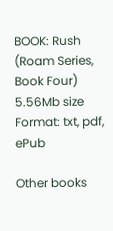BOOK: Rush (Roam Series, Book Four)
5.56Mb size Format: txt, pdf, ePub

Other books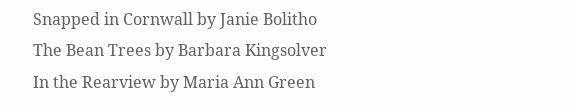Snapped in Cornwall by Janie Bolitho
The Bean Trees by Barbara Kingsolver
In the Rearview by Maria Ann Green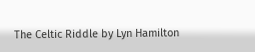The Celtic Riddle by Lyn Hamilton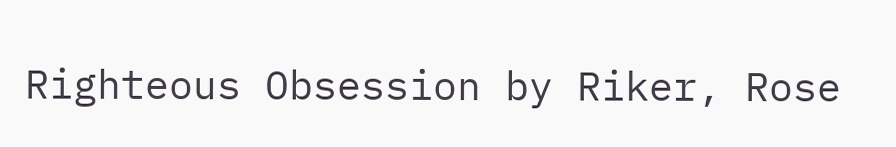Righteous Obsession by Riker, Rose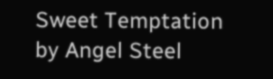Sweet Temptation by Angel Steel